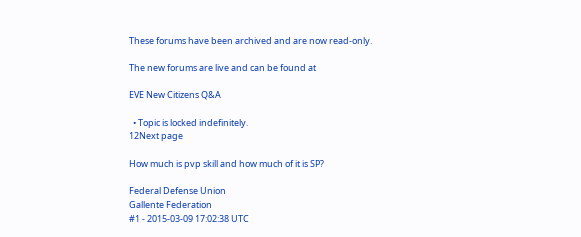These forums have been archived and are now read-only.

The new forums are live and can be found at

EVE New Citizens Q&A

  • Topic is locked indefinitely.
12Next page

How much is pvp skill and how much of it is SP?

Federal Defense Union
Gallente Federation
#1 - 2015-03-09 17:02:38 UTC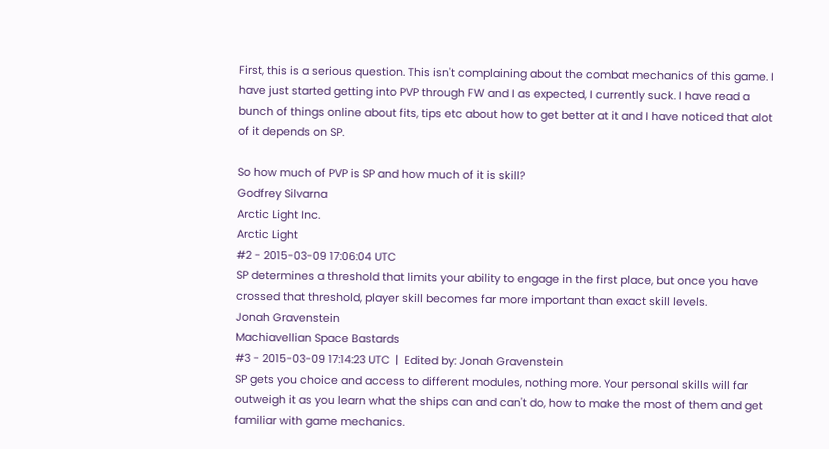First, this is a serious question. This isn't complaining about the combat mechanics of this game. I have just started getting into PVP through FW and I as expected, I currently suck. I have read a bunch of things online about fits, tips etc about how to get better at it and I have noticed that alot of it depends on SP.

So how much of PVP is SP and how much of it is skill?
Godfrey Silvarna
Arctic Light Inc.
Arctic Light
#2 - 2015-03-09 17:06:04 UTC
SP determines a threshold that limits your ability to engage in the first place, but once you have crossed that threshold, player skill becomes far more important than exact skill levels.
Jonah Gravenstein
Machiavellian Space Bastards
#3 - 2015-03-09 17:14:23 UTC  |  Edited by: Jonah Gravenstein
SP gets you choice and access to different modules, nothing more. Your personal skills will far outweigh it as you learn what the ships can and can't do, how to make the most of them and get familiar with game mechanics.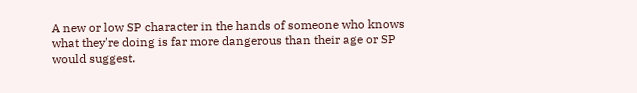A new or low SP character in the hands of someone who knows what they're doing is far more dangerous than their age or SP would suggest.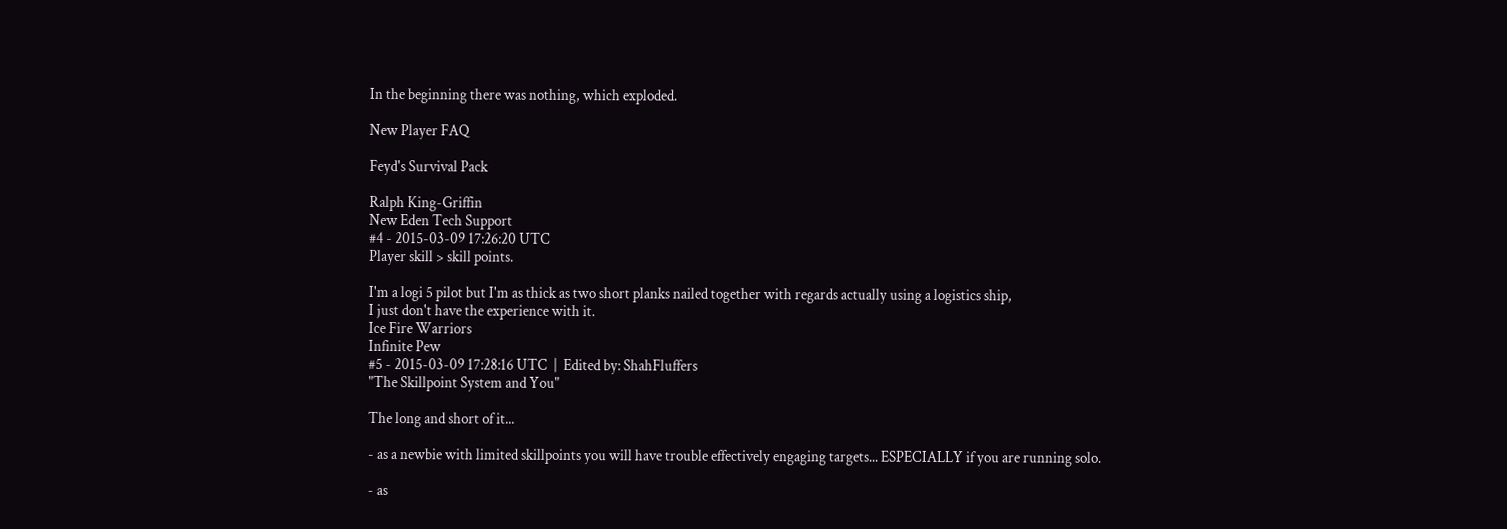In the beginning there was nothing, which exploded.

New Player FAQ

Feyd's Survival Pack

Ralph King-Griffin
New Eden Tech Support
#4 - 2015-03-09 17:26:20 UTC
Player skill > skill points.

I'm a logi 5 pilot but I'm as thick as two short planks nailed together with regards actually using a logistics ship,
I just don't have the experience with it.
Ice Fire Warriors
Infinite Pew
#5 - 2015-03-09 17:28:16 UTC  |  Edited by: ShahFluffers
"The Skillpoint System and You"

The long and short of it...

- as a newbie with limited skillpoints you will have trouble effectively engaging targets... ESPECIALLY if you are running solo.

- as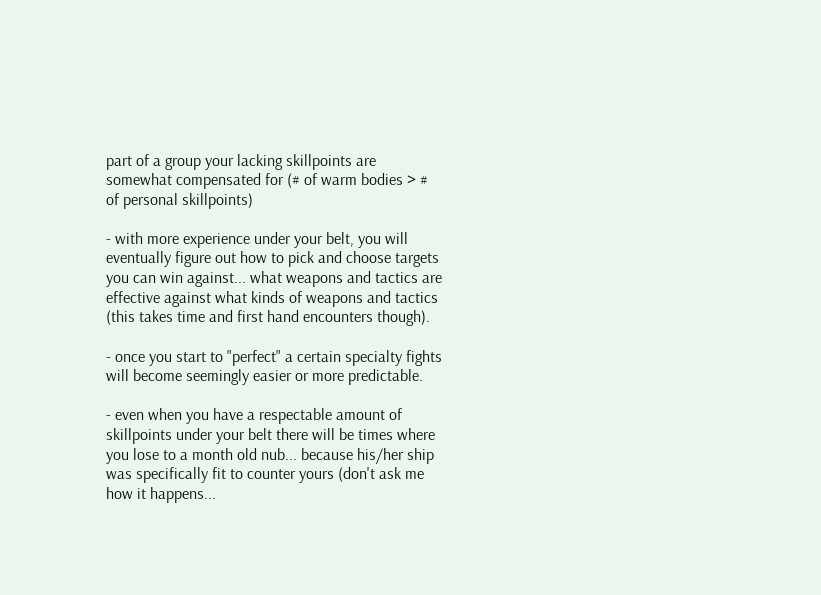part of a group your lacking skillpoints are somewhat compensated for (# of warm bodies > # of personal skillpoints)

- with more experience under your belt, you will eventually figure out how to pick and choose targets you can win against... what weapons and tactics are effective against what kinds of weapons and tactics (this takes time and first hand encounters though).

- once you start to "perfect" a certain specialty fights will become seemingly easier or more predictable.

- even when you have a respectable amount of skillpoints under your belt there will be times where you lose to a month old nub... because his/her ship was specifically fit to counter yours (don't ask me how it happens...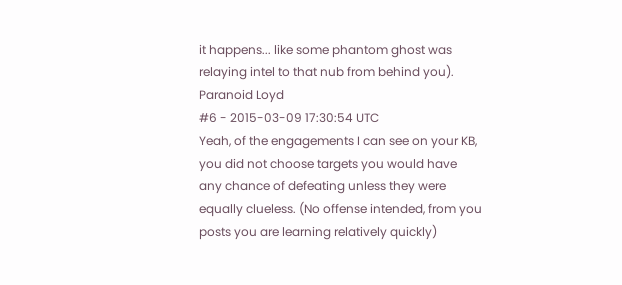it happens... like some phantom ghost was relaying intel to that nub from behind you).
Paranoid Loyd
#6 - 2015-03-09 17:30:54 UTC
Yeah, of the engagements I can see on your KB, you did not choose targets you would have any chance of defeating unless they were equally clueless. (No offense intended, from you posts you are learning relatively quickly)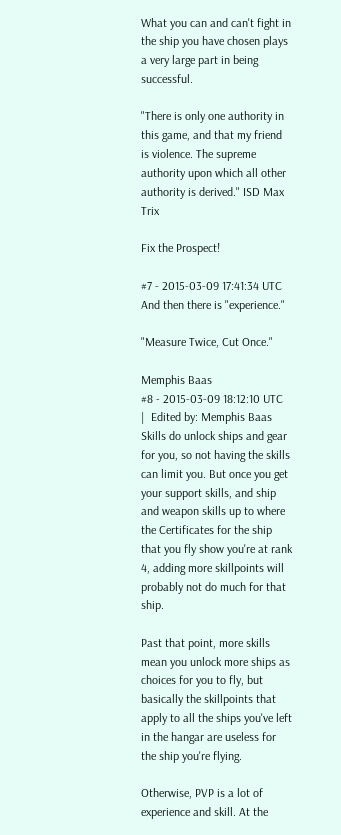What you can and can't fight in the ship you have chosen plays a very large part in being successful.

"There is only one authority in this game, and that my friend is violence. The supreme authority upon which all other authority is derived." ISD Max Trix

Fix the Prospect!

#7 - 2015-03-09 17:41:34 UTC
And then there is "experience."

"Measure Twice, Cut Once."

Memphis Baas
#8 - 2015-03-09 18:12:10 UTC  |  Edited by: Memphis Baas
Skills do unlock ships and gear for you, so not having the skills can limit you. But once you get your support skills, and ship and weapon skills up to where the Certificates for the ship that you fly show you're at rank 4, adding more skillpoints will probably not do much for that ship.

Past that point, more skills mean you unlock more ships as choices for you to fly, but basically the skillpoints that apply to all the ships you've left in the hangar are useless for the ship you're flying.

Otherwise, PVP is a lot of experience and skill. At the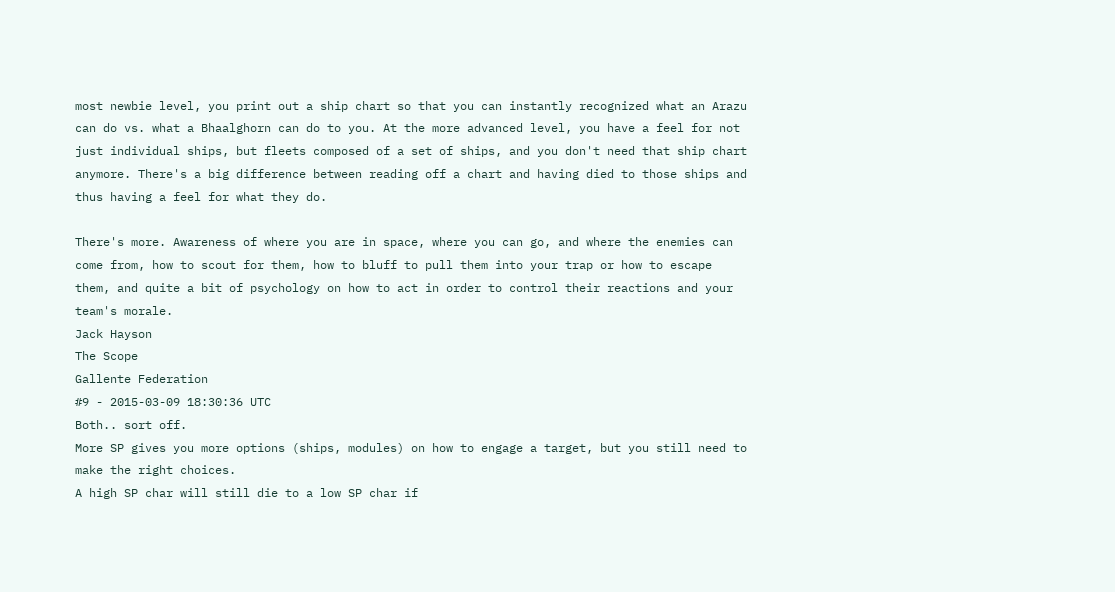most newbie level, you print out a ship chart so that you can instantly recognized what an Arazu can do vs. what a Bhaalghorn can do to you. At the more advanced level, you have a feel for not just individual ships, but fleets composed of a set of ships, and you don't need that ship chart anymore. There's a big difference between reading off a chart and having died to those ships and thus having a feel for what they do.

There's more. Awareness of where you are in space, where you can go, and where the enemies can come from, how to scout for them, how to bluff to pull them into your trap or how to escape them, and quite a bit of psychology on how to act in order to control their reactions and your team's morale.
Jack Hayson
The Scope
Gallente Federation
#9 - 2015-03-09 18:30:36 UTC
Both.. sort off.
More SP gives you more options (ships, modules) on how to engage a target, but you still need to make the right choices.
A high SP char will still die to a low SP char if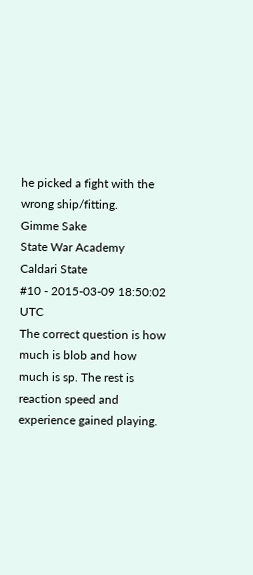he picked a fight with the wrong ship/fitting.
Gimme Sake
State War Academy
Caldari State
#10 - 2015-03-09 18:50:02 UTC
The correct question is how much is blob and how much is sp. The rest is reaction speed and experience gained playing.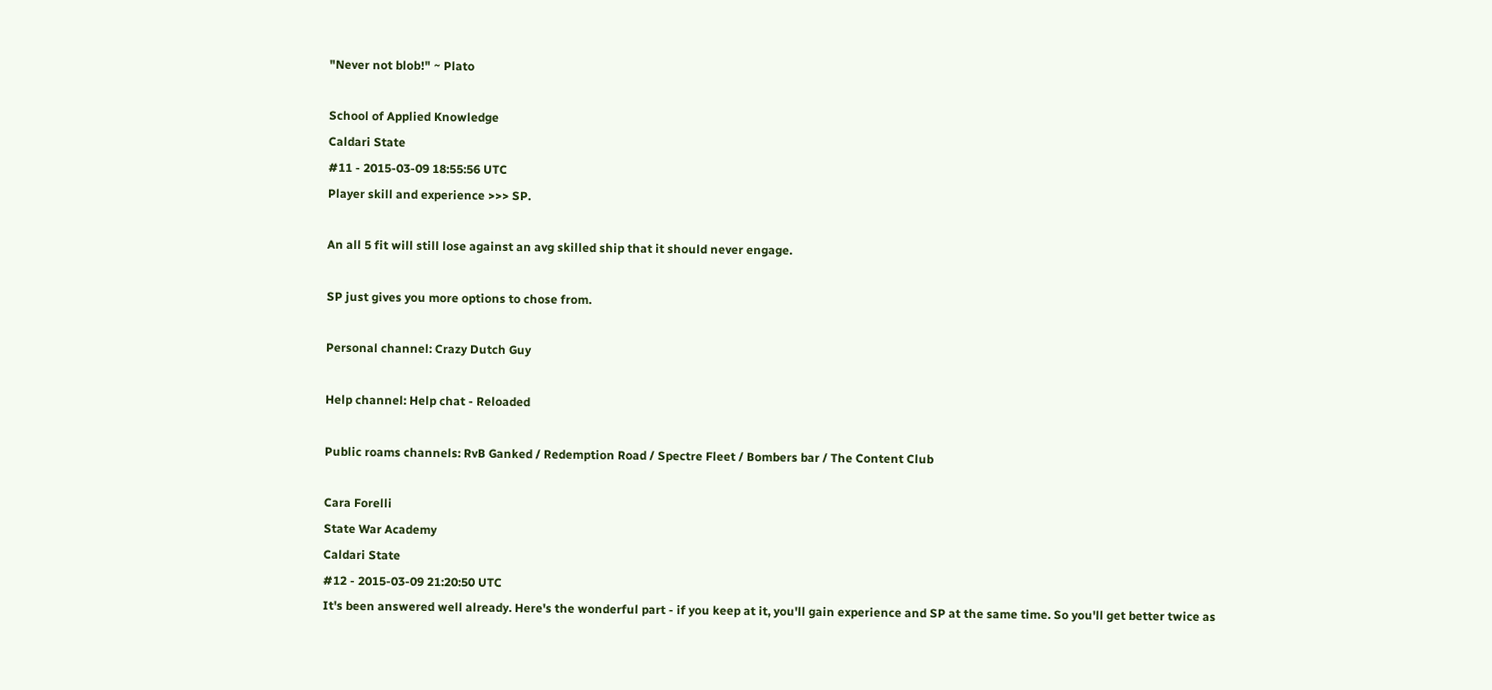"Never not blob!" ~ Plato

School of Applied Knowledge
Caldari State
#11 - 2015-03-09 18:55:56 UTC
Player skill and experience >>> SP.

An all 5 fit will still lose against an avg skilled ship that it should never engage.

SP just gives you more options to chose from.

Personal channel: Crazy Dutch Guy

Help channel: Help chat - Reloaded

Public roams channels: RvB Ganked / Redemption Road / Spectre Fleet / Bombers bar / The Content Club

Cara Forelli
State War Academy
Caldari State
#12 - 2015-03-09 21:20:50 UTC
It's been answered well already. Here's the wonderful part - if you keep at it, you'll gain experience and SP at the same time. So you'll get better twice as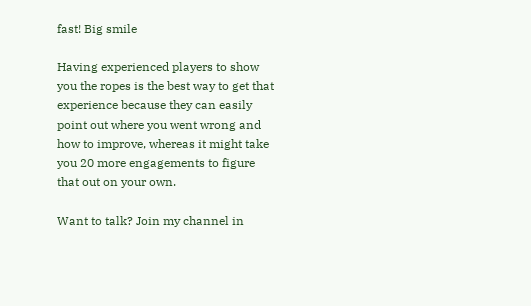fast! Big smile

Having experienced players to show you the ropes is the best way to get that experience because they can easily point out where you went wrong and how to improve, whereas it might take you 20 more engagements to figure that out on your own.

Want to talk? Join my channel in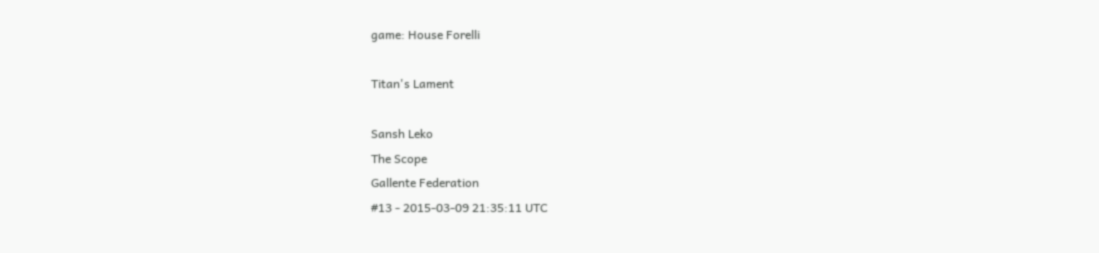game: House Forelli

Titan's Lament

Sansh Leko
The Scope
Gallente Federation
#13 - 2015-03-09 21:35:11 UTC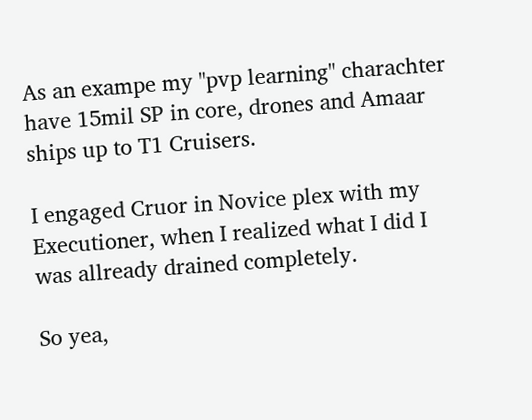As an exampe my "pvp learning" charachter have 15mil SP in core, drones and Amaar ships up to T1 Cruisers.

I engaged Cruor in Novice plex with my Executioner, when I realized what I did I was allready drained completely.

So yea,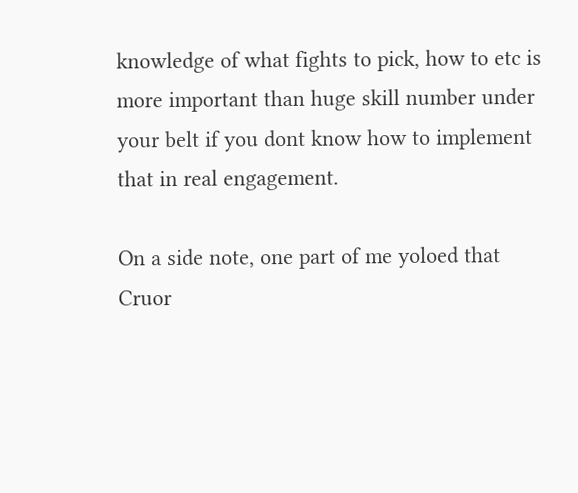knowledge of what fights to pick, how to etc is more important than huge skill number under your belt if you dont know how to implement that in real engagement.

On a side note, one part of me yoloed that Cruor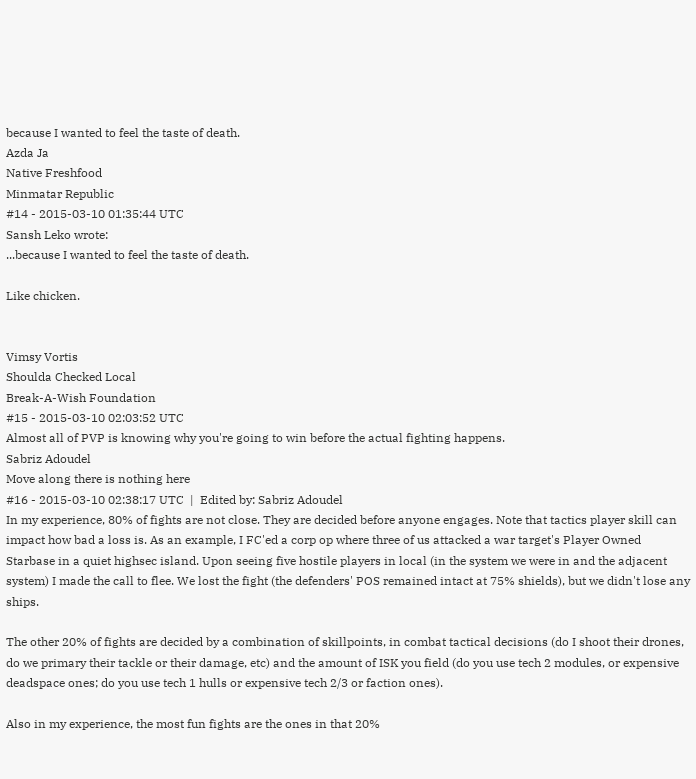because I wanted to feel the taste of death.
Azda Ja
Native Freshfood
Minmatar Republic
#14 - 2015-03-10 01:35:44 UTC
Sansh Leko wrote:
...because I wanted to feel the taste of death.

Like chicken.


Vimsy Vortis
Shoulda Checked Local
Break-A-Wish Foundation
#15 - 2015-03-10 02:03:52 UTC
Almost all of PVP is knowing why you're going to win before the actual fighting happens.
Sabriz Adoudel
Move along there is nothing here
#16 - 2015-03-10 02:38:17 UTC  |  Edited by: Sabriz Adoudel
In my experience, 80% of fights are not close. They are decided before anyone engages. Note that tactics player skill can impact how bad a loss is. As an example, I FC'ed a corp op where three of us attacked a war target's Player Owned Starbase in a quiet highsec island. Upon seeing five hostile players in local (in the system we were in and the adjacent system) I made the call to flee. We lost the fight (the defenders' POS remained intact at 75% shields), but we didn't lose any ships.

The other 20% of fights are decided by a combination of skillpoints, in combat tactical decisions (do I shoot their drones, do we primary their tackle or their damage, etc) and the amount of ISK you field (do you use tech 2 modules, or expensive deadspace ones; do you use tech 1 hulls or expensive tech 2/3 or faction ones).

Also in my experience, the most fun fights are the ones in that 20%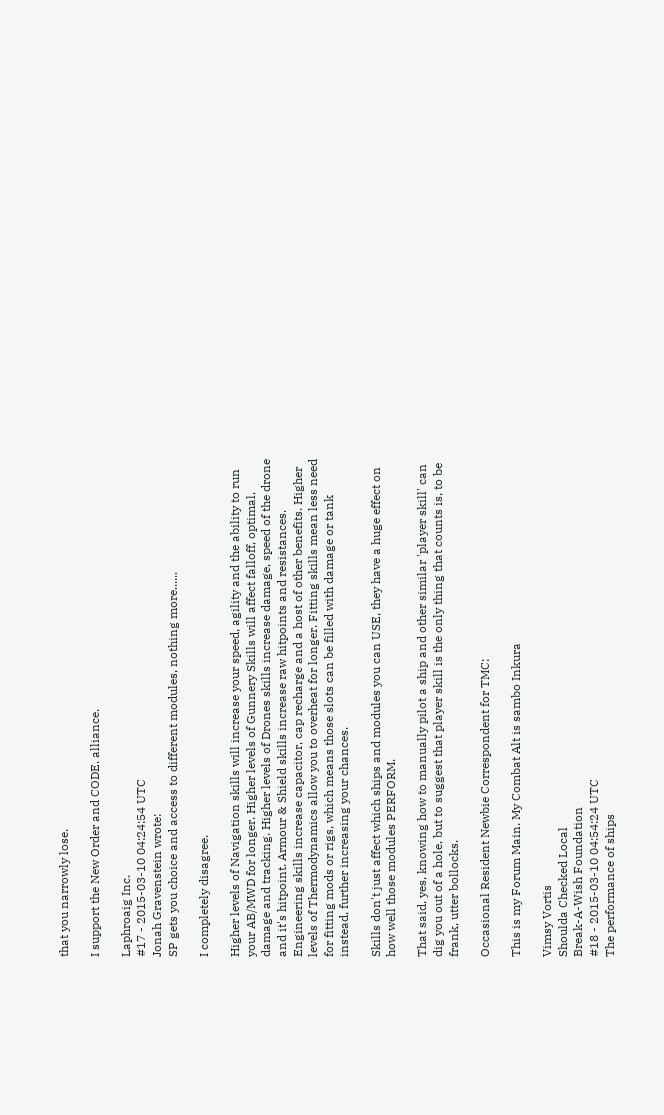that you narrowly lose.

I support the New Order and CODE. alliance.

Laphroaig Inc.
#17 - 2015-03-10 04:24:54 UTC
Jonah Gravenstein wrote:
SP gets you choice and access to different modules, nothing more......

I completely disagree.

Higher levels of Navigation skills will increase your speed, agility and the ability to run your AB/MWD for longer. Higher levels of Gunnery Skills will affect falloff, optimal, damage and tracking. Higher levels of Drones skills increase damage, speed of the drone and it's hitpoint. Armour & Shield skills increase raw hitpoints and resistances. Engineering skills increase capacitor, cap recharge and a host of other benefits. Higher levels of Thermodynamics allow you to overheat for longer. Fitting skills mean less need for fitting mods or rigs, which means those slots can be filled with damage or tank instead, further increasing your chances.

Skills don't just affect which ships and modules you can USE, they have a huge effect on how well those modules PERFORM.

That said, yes, knowing how to manually pilot a ship and other similar 'player skill' can dig you out of a hole, but to suggest that player skill is the only thing that counts is, to be frank, utter bollocks.

Occasional Resident Newbie Correspondent for TMC:

This is my Forum Main. My Combat Alt is sambo Inkura

Vimsy Vortis
Shoulda Checked Local
Break-A-Wish Foundation
#18 - 2015-03-10 04:54:24 UTC
The performance of ships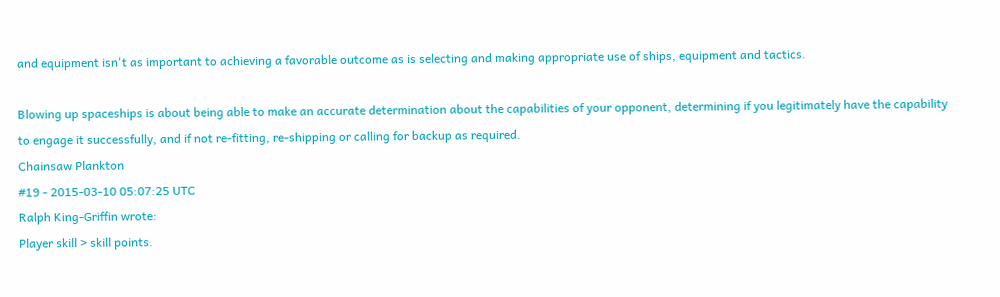and equipment isn't as important to achieving a favorable outcome as is selecting and making appropriate use of ships, equipment and tactics.

Blowing up spaceships is about being able to make an accurate determination about the capabilities of your opponent, determining if you legitimately have the capability to engage it successfully, and if not re-fitting, re-shipping or calling for backup as required.
Chainsaw Plankton
#19 - 2015-03-10 05:07:25 UTC
Ralph King-Griffin wrote:
Player skill > skill points.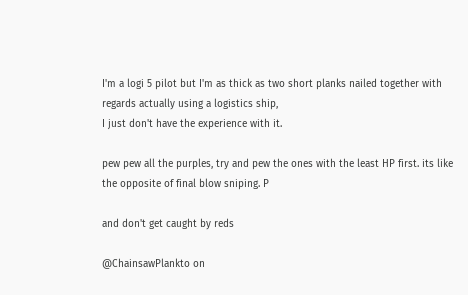I'm a logi 5 pilot but I'm as thick as two short planks nailed together with regards actually using a logistics ship,
I just don't have the experience with it.

pew pew all the purples, try and pew the ones with the least HP first. its like the opposite of final blow sniping. P

and don't get caught by reds

@ChainsawPlankto on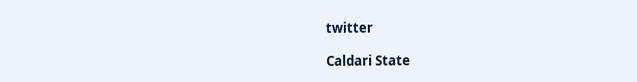twitter

Caldari State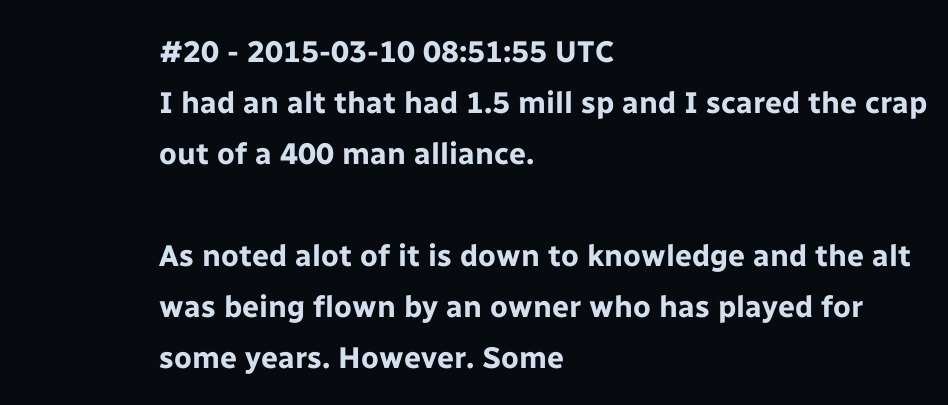#20 - 2015-03-10 08:51:55 UTC
I had an alt that had 1.5 mill sp and I scared the crap out of a 400 man alliance.

As noted alot of it is down to knowledge and the alt was being flown by an owner who has played for some years. However. Some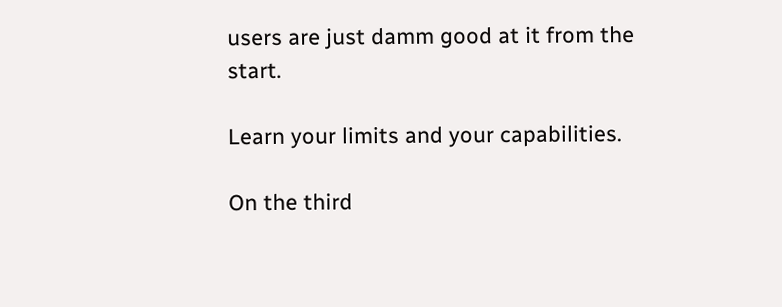users are just damm good at it from the start.

Learn your limits and your capabilities.

On the third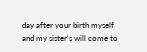day after your birth myself and my sister's will come to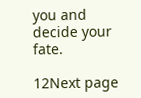you and decide your fate.

12Next page